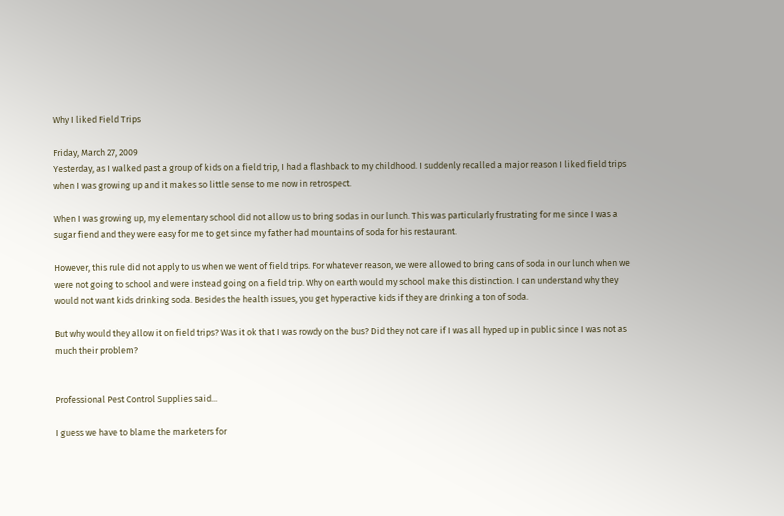Why I liked Field Trips

Friday, March 27, 2009
Yesterday, as I walked past a group of kids on a field trip, I had a flashback to my childhood. I suddenly recalled a major reason I liked field trips when I was growing up and it makes so little sense to me now in retrospect.

When I was growing up, my elementary school did not allow us to bring sodas in our lunch. This was particularly frustrating for me since I was a sugar fiend and they were easy for me to get since my father had mountains of soda for his restaurant.

However, this rule did not apply to us when we went of field trips. For whatever reason, we were allowed to bring cans of soda in our lunch when we were not going to school and were instead going on a field trip. Why on earth would my school make this distinction. I can understand why they would not want kids drinking soda. Besides the health issues, you get hyperactive kids if they are drinking a ton of soda.

But why would they allow it on field trips? Was it ok that I was rowdy on the bus? Did they not care if I was all hyped up in public since I was not as much their problem?


Professional Pest Control Supplies said...

I guess we have to blame the marketers for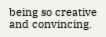being so creative and convincing.